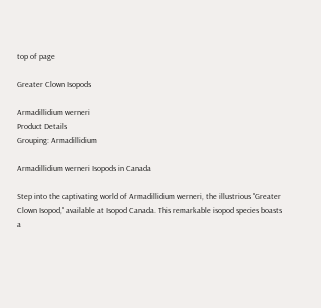top of page

Greater Clown Isopods

Armadillidium werneri
Product Details
Grouping: Armadillidium

Armadillidium werneri Isopods in Canada

Step into the captivating world of Armadillidium werneri, the illustrious "Greater Clown Isopod," available at Isopod Canada. This remarkable isopod species boasts a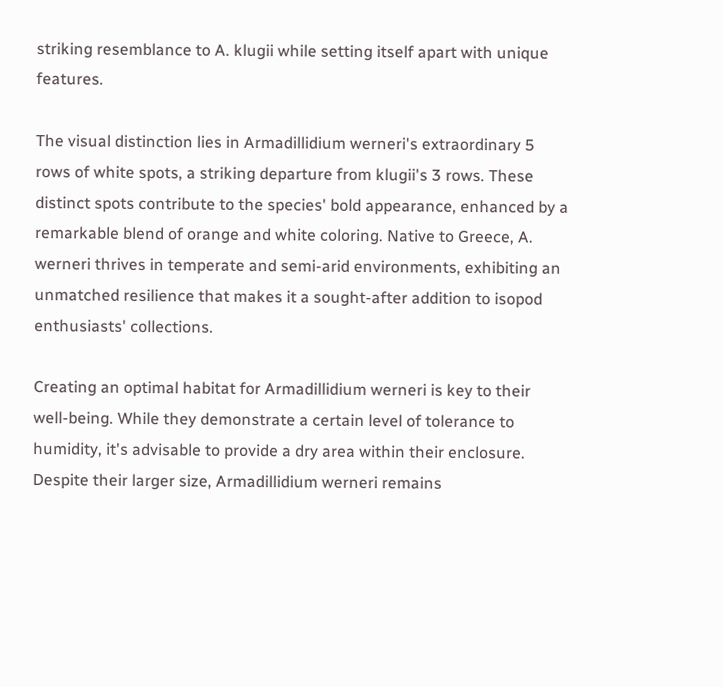striking resemblance to A. klugii while setting itself apart with unique features.

The visual distinction lies in Armadillidium werneri's extraordinary 5 rows of white spots, a striking departure from klugii's 3 rows. These distinct spots contribute to the species' bold appearance, enhanced by a remarkable blend of orange and white coloring. Native to Greece, A. werneri thrives in temperate and semi-arid environments, exhibiting an unmatched resilience that makes it a sought-after addition to isopod enthusiasts' collections.

Creating an optimal habitat for Armadillidium werneri is key to their well-being. While they demonstrate a certain level of tolerance to humidity, it's advisable to provide a dry area within their enclosure. Despite their larger size, Armadillidium werneri remains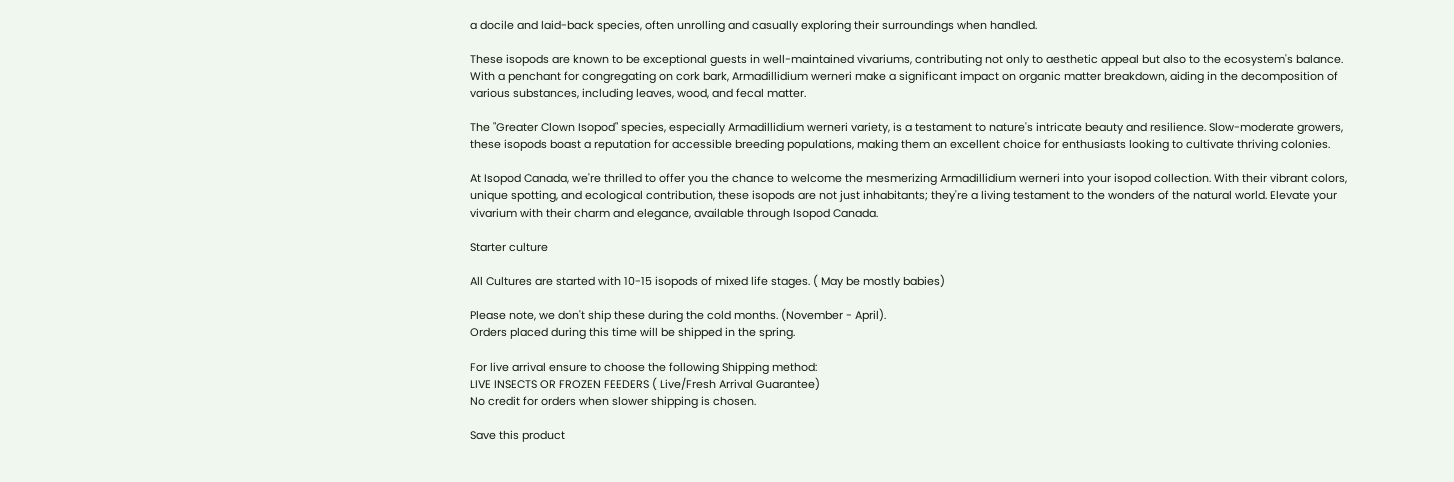a docile and laid-back species, often unrolling and casually exploring their surroundings when handled.

These isopods are known to be exceptional guests in well-maintained vivariums, contributing not only to aesthetic appeal but also to the ecosystem's balance. With a penchant for congregating on cork bark, Armadillidium werneri make a significant impact on organic matter breakdown, aiding in the decomposition of various substances, including leaves, wood, and fecal matter.

The "Greater Clown Isopod" species, especially Armadillidium werneri variety, is a testament to nature's intricate beauty and resilience. Slow-moderate growers, these isopods boast a reputation for accessible breeding populations, making them an excellent choice for enthusiasts looking to cultivate thriving colonies.

At Isopod Canada, we're thrilled to offer you the chance to welcome the mesmerizing Armadillidium werneri into your isopod collection. With their vibrant colors, unique spotting, and ecological contribution, these isopods are not just inhabitants; they're a living testament to the wonders of the natural world. Elevate your vivarium with their charm and elegance, available through Isopod Canada.

Starter culture

All Cultures are started with 10-15 isopods of mixed life stages. ( May be mostly babies)

Please note, we don't ship these during the cold months. (November - April).
Orders placed during this time will be shipped in the spring.

For live arrival ensure to choose the following Shipping method:
LIVE INSECTS OR FROZEN FEEDERS ( Live/Fresh Arrival Guarantee)
No credit for orders when slower shipping is chosen.

Save this product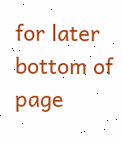for later
bottom of page